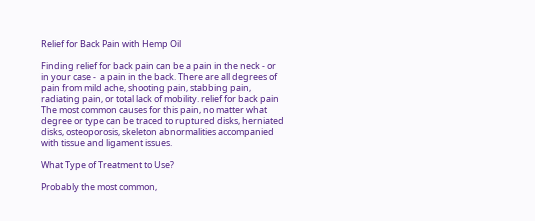Relief for Back Pain with Hemp Oil

Finding relief for back pain can be a pain in the neck - or in your case -  a pain in the back. There are all degrees of pain from mild ache, shooting pain, stabbing pain,  radiating pain, or total lack of mobility. relief for back pain The most common causes for this pain, no matter what degree or type can be traced to ruptured disks, herniated disks, osteoporosis, skeleton abnormalities accompanied with tissue and ligament issues.

What Type of Treatment to Use?

Probably the most common,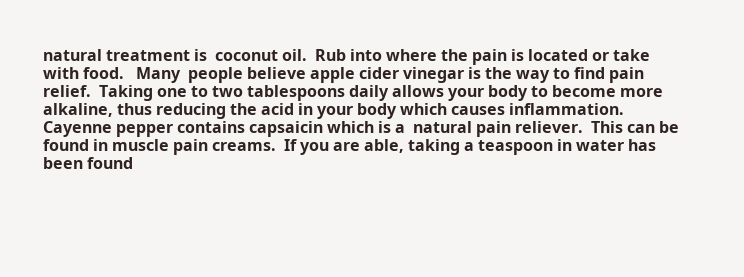natural treatment is  coconut oil.  Rub into where the pain is located or take with food.   Many  people believe apple cider vinegar is the way to find pain relief.  Taking one to two tablespoons daily allows your body to become more alkaline, thus reducing the acid in your body which causes inflammation. Cayenne pepper contains capsaicin which is a  natural pain reliever.  This can be found in muscle pain creams.  If you are able, taking a teaspoon in water has been found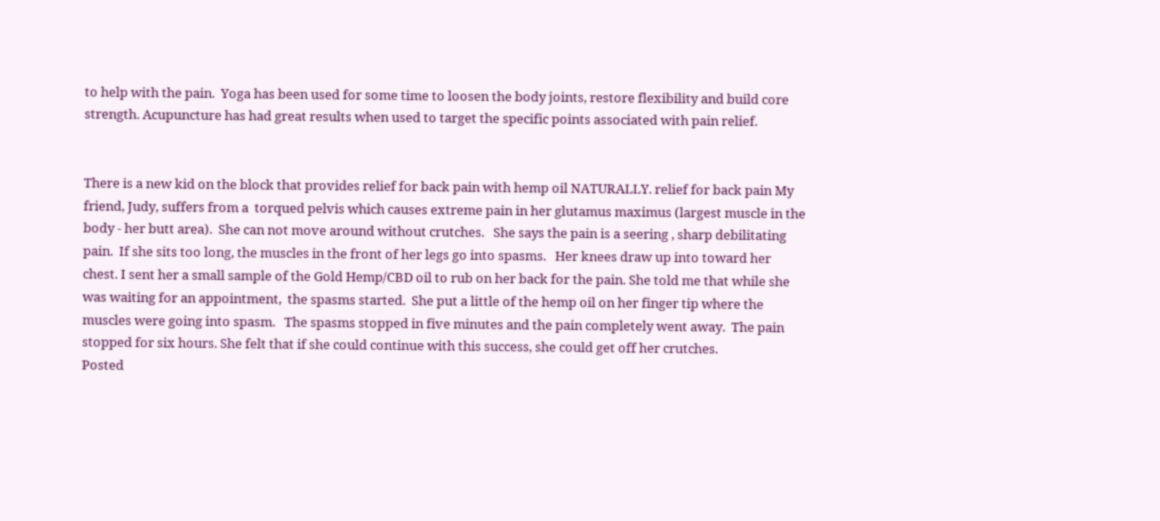to help with the pain.  Yoga has been used for some time to loosen the body joints, restore flexibility and build core strength. Acupuncture has had great results when used to target the specific points associated with pain relief.


There is a new kid on the block that provides relief for back pain with hemp oil NATURALLY. relief for back pain My friend, Judy, suffers from a  torqued pelvis which causes extreme pain in her glutamus maximus (largest muscle in the body - her butt area).  She can not move around without crutches.   She says the pain is a seering , sharp debilitating pain.  If she sits too long, the muscles in the front of her legs go into spasms.   Her knees draw up into toward her chest. I sent her a small sample of the Gold Hemp/CBD oil to rub on her back for the pain. She told me that while she was waiting for an appointment,  the spasms started.  She put a little of the hemp oil on her finger tip where the muscles were going into spasm.   The spasms stopped in five minutes and the pain completely went away.  The pain stopped for six hours. She felt that if she could continue with this success, she could get off her crutches.
Posted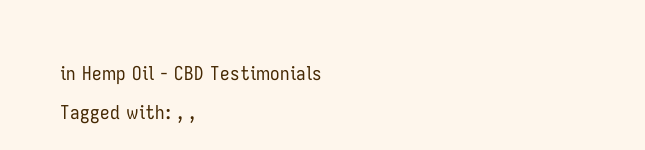in Hemp Oil - CBD Testimonials Tagged with: , ,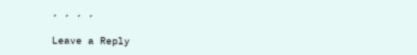, , , ,

Leave a Reply